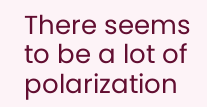There seems to be a lot of polarization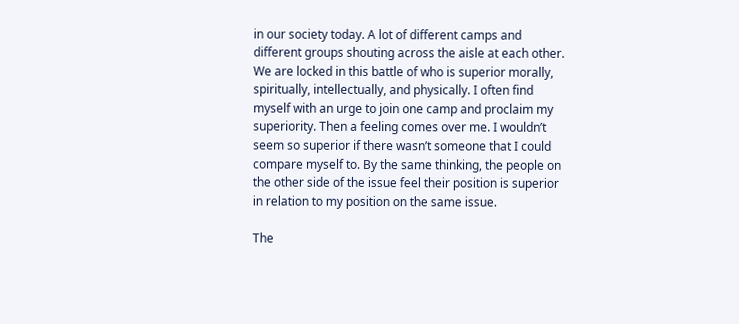in our society today. A lot of different camps and different groups shouting across the aisle at each other. We are locked in this battle of who is superior morally, spiritually, intellectually, and physically. I often find myself with an urge to join one camp and proclaim my superiority. Then a feeling comes over me. I wouldn’t seem so superior if there wasn’t someone that I could compare myself to. By the same thinking, the people on the other side of the issue feel their position is superior in relation to my position on the same issue.

The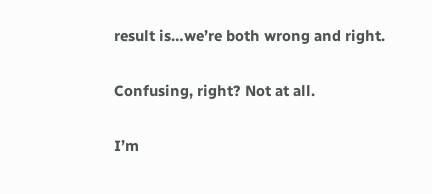result is…we’re both wrong and right.

Confusing, right? Not at all.

I’m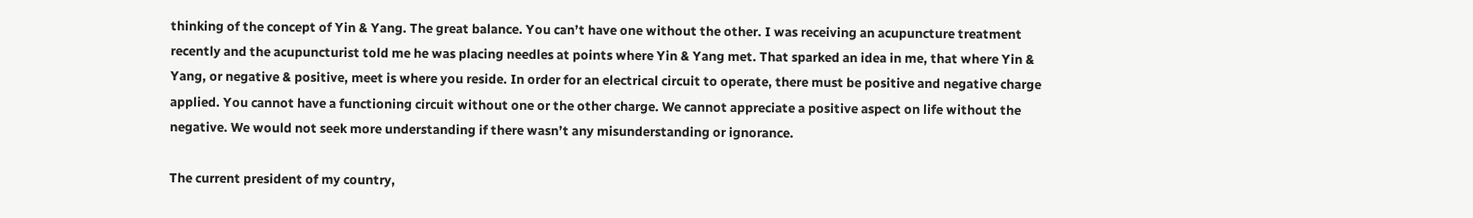thinking of the concept of Yin & Yang. The great balance. You can’t have one without the other. I was receiving an acupuncture treatment recently and the acupuncturist told me he was placing needles at points where Yin & Yang met. That sparked an idea in me, that where Yin & Yang, or negative & positive, meet is where you reside. In order for an electrical circuit to operate, there must be positive and negative charge applied. You cannot have a functioning circuit without one or the other charge. We cannot appreciate a positive aspect on life without the negative. We would not seek more understanding if there wasn’t any misunderstanding or ignorance.

The current president of my country,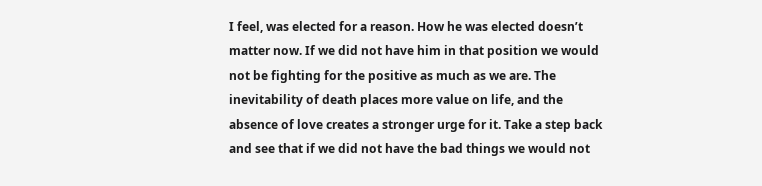I feel, was elected for a reason. How he was elected doesn’t matter now. If we did not have him in that position we would not be fighting for the positive as much as we are. The inevitability of death places more value on life, and the absence of love creates a stronger urge for it. Take a step back and see that if we did not have the bad things we would not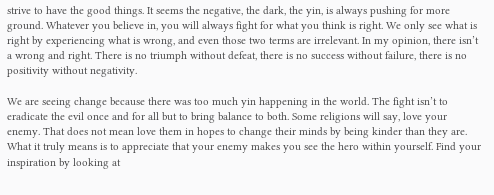strive to have the good things. It seems the negative, the dark, the yin, is always pushing for more ground. Whatever you believe in, you will always fight for what you think is right. We only see what is right by experiencing what is wrong, and even those two terms are irrelevant. In my opinion, there isn’t a wrong and right. There is no triumph without defeat, there is no success without failure, there is no positivity without negativity.

We are seeing change because there was too much yin happening in the world. The fight isn’t to eradicate the evil once and for all but to bring balance to both. Some religions will say, love your enemy. That does not mean love them in hopes to change their minds by being kinder than they are. What it truly means is to appreciate that your enemy makes you see the hero within yourself. Find your inspiration by looking at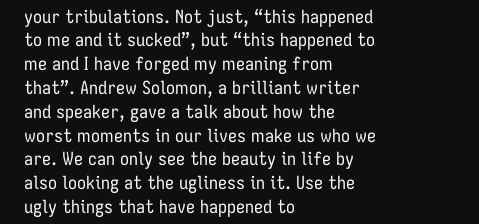your tribulations. Not just, “this happened to me and it sucked”, but “this happened to me and I have forged my meaning from that”. Andrew Solomon, a brilliant writer and speaker, gave a talk about how the worst moments in our lives make us who we are. We can only see the beauty in life by also looking at the ugliness in it. Use the ugly things that have happened to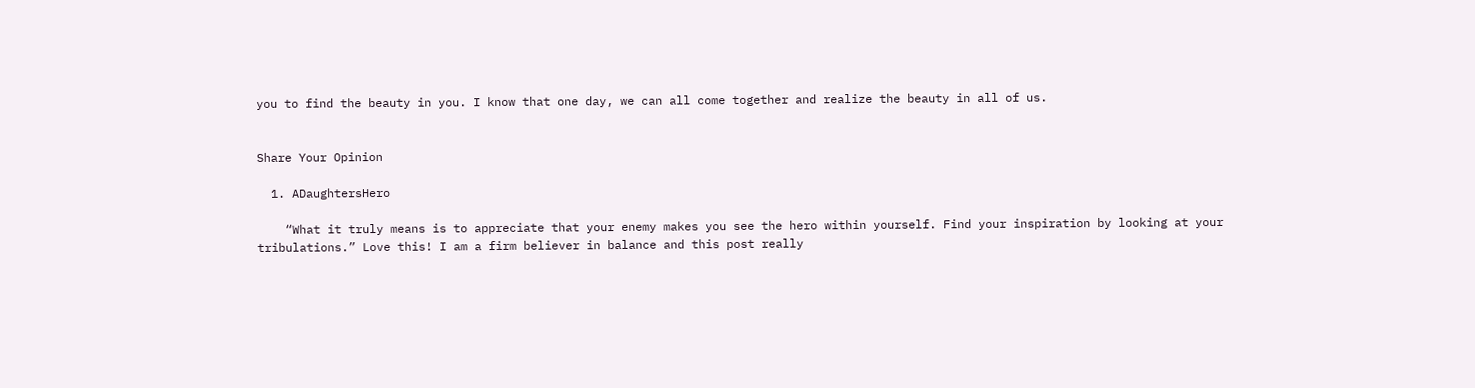you to find the beauty in you. I know that one day, we can all come together and realize the beauty in all of us.


Share Your Opinion

  1. ADaughtersHero

    “What it truly means is to appreciate that your enemy makes you see the hero within yourself. Find your inspiration by looking at your tribulations.” Love this! I am a firm believer in balance and this post really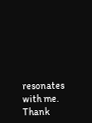resonates with me. Thank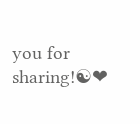you for sharing!☯❤